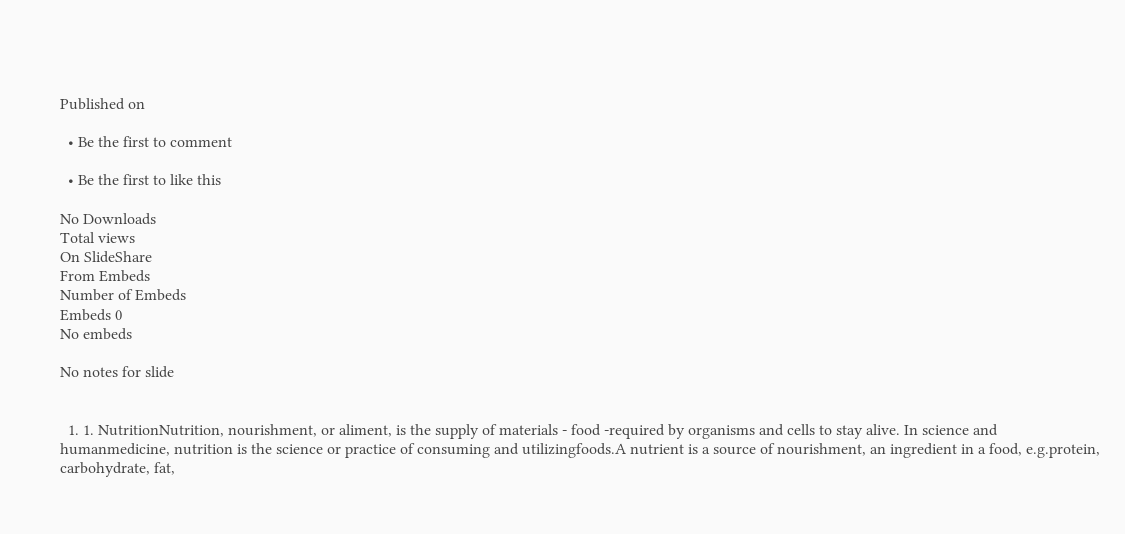Published on

  • Be the first to comment

  • Be the first to like this

No Downloads
Total views
On SlideShare
From Embeds
Number of Embeds
Embeds 0
No embeds

No notes for slide


  1. 1. NutritionNutrition, nourishment, or aliment, is the supply of materials - food -required by organisms and cells to stay alive. In science and humanmedicine, nutrition is the science or practice of consuming and utilizingfoods.A nutrient is a source of nourishment, an ingredient in a food, e.g.protein, carbohydrate, fat,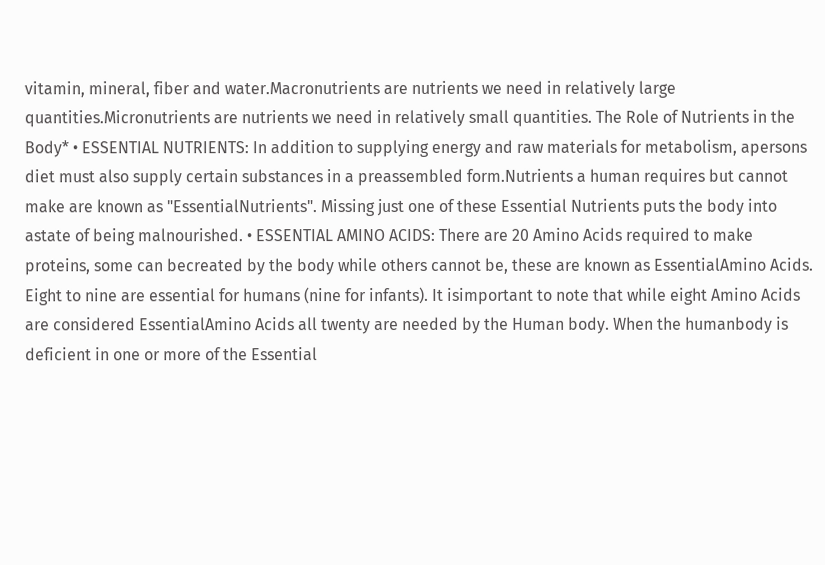vitamin, mineral, fiber and water.Macronutrients are nutrients we need in relatively large quantities.Micronutrients are nutrients we need in relatively small quantities. The Role of Nutrients in the Body* • ESSENTIAL NUTRIENTS: In addition to supplying energy and raw materials for metabolism, apersons diet must also supply certain substances in a preassembled form.Nutrients a human requires but cannot make are known as "EssentialNutrients". Missing just one of these Essential Nutrients puts the body into astate of being malnourished. • ESSENTIAL AMINO ACIDS: There are 20 Amino Acids required to make proteins, some can becreated by the body while others cannot be, these are known as EssentialAmino Acids. Eight to nine are essential for humans (nine for infants). It isimportant to note that while eight Amino Acids are considered EssentialAmino Acids all twenty are needed by the Human body. When the humanbody is deficient in one or more of the Essential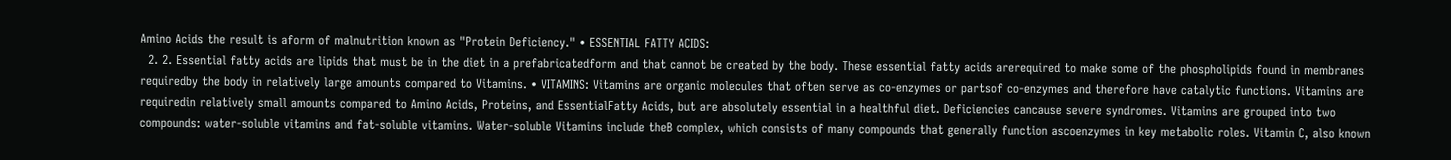Amino Acids the result is aform of malnutrition known as "Protein Deficiency." • ESSENTIAL FATTY ACIDS:
  2. 2. Essential fatty acids are lipids that must be in the diet in a prefabricatedform and that cannot be created by the body. These essential fatty acids arerequired to make some of the phospholipids found in membranes requiredby the body in relatively large amounts compared to Vitamins. • VITAMINS: Vitamins are organic molecules that often serve as co-enzymes or partsof co-enzymes and therefore have catalytic functions. Vitamins are requiredin relatively small amounts compared to Amino Acids, Proteins, and EssentialFatty Acids, but are absolutely essential in a healthful diet. Deficiencies cancause severe syndromes. Vitamins are grouped into two compounds: water-soluble vitamins and fat-soluble vitamins. Water-soluble Vitamins include theB complex, which consists of many compounds that generally function ascoenzymes in key metabolic roles. Vitamin C, also known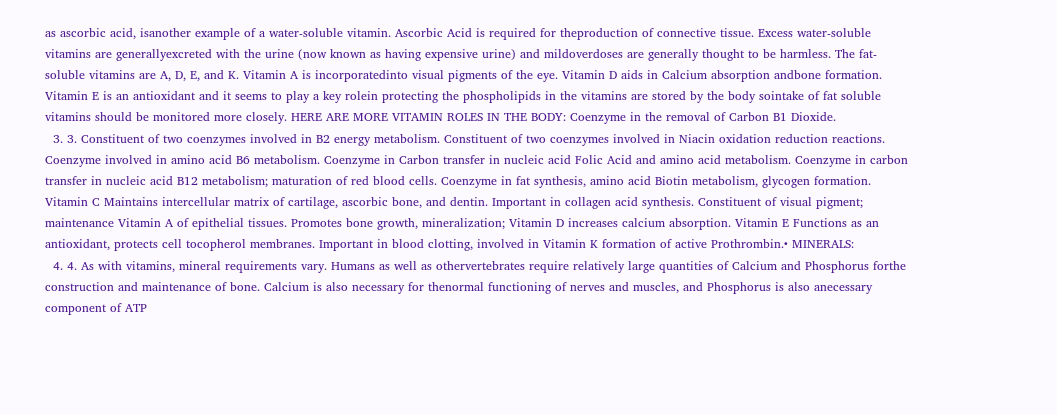as ascorbic acid, isanother example of a water-soluble vitamin. Ascorbic Acid is required for theproduction of connective tissue. Excess water-soluble vitamins are generallyexcreted with the urine (now known as having expensive urine) and mildoverdoses are generally thought to be harmless. The fat-soluble vitamins are A, D, E, and K. Vitamin A is incorporatedinto visual pigments of the eye. Vitamin D aids in Calcium absorption andbone formation. Vitamin E is an antioxidant and it seems to play a key rolein protecting the phospholipids in the vitamins are stored by the body sointake of fat soluble vitamins should be monitored more closely. HERE ARE MORE VITAMIN ROLES IN THE BODY: Coenzyme in the removal of Carbon B1 Dioxide.
  3. 3. Constituent of two coenzymes involved in B2 energy metabolism. Constituent of two coenzymes involved in Niacin oxidation reduction reactions. Coenzyme involved in amino acid B6 metabolism. Coenzyme in Carbon transfer in nucleic acid Folic Acid and amino acid metabolism. Coenzyme in carbon transfer in nucleic acid B12 metabolism; maturation of red blood cells. Coenzyme in fat synthesis, amino acid Biotin metabolism, glycogen formation. Vitamin C Maintains intercellular matrix of cartilage, ascorbic bone, and dentin. Important in collagen acid synthesis. Constituent of visual pigment; maintenance Vitamin A of epithelial tissues. Promotes bone growth, mineralization; Vitamin D increases calcium absorption. Vitamin E Functions as an antioxidant, protects cell tocopherol membranes. Important in blood clotting, involved in Vitamin K formation of active Prothrombin.• MINERALS:
  4. 4. As with vitamins, mineral requirements vary. Humans as well as othervertebrates require relatively large quantities of Calcium and Phosphorus forthe construction and maintenance of bone. Calcium is also necessary for thenormal functioning of nerves and muscles, and Phosphorus is also anecessary component of ATP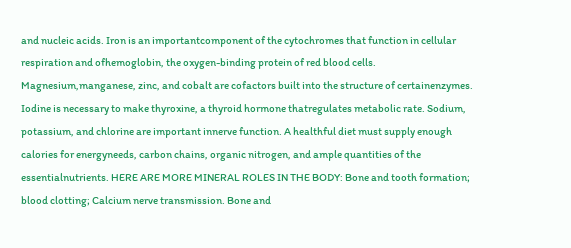and nucleic acids. Iron is an importantcomponent of the cytochromes that function in cellular respiration and ofhemoglobin, the oxygen-binding protein of red blood cells. Magnesium,manganese, zinc, and cobalt are cofactors built into the structure of certainenzymes. Iodine is necessary to make thyroxine, a thyroid hormone thatregulates metabolic rate. Sodium, potassium, and chlorine are important innerve function. A healthful diet must supply enough calories for energyneeds, carbon chains, organic nitrogen, and ample quantities of the essentialnutrients. HERE ARE MORE MINERAL ROLES IN THE BODY: Bone and tooth formation; blood clotting; Calcium nerve transmission. Bone and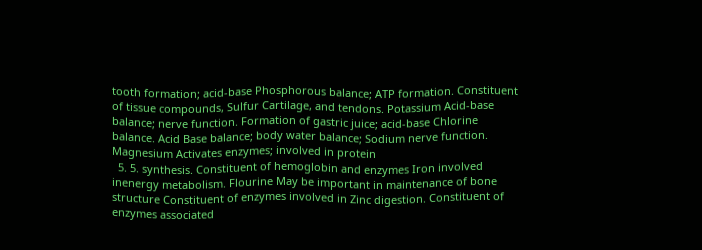tooth formation; acid-base Phosphorous balance; ATP formation. Constituent of tissue compounds, Sulfur Cartilage, and tendons. Potassium Acid-base balance; nerve function. Formation of gastric juice; acid-base Chlorine balance. Acid Base balance; body water balance; Sodium nerve function. Magnesium Activates enzymes; involved in protein
  5. 5. synthesis. Constituent of hemoglobin and enzymes Iron involved inenergy metabolism. Flourine May be important in maintenance of bone structure Constituent of enzymes involved in Zinc digestion. Constituent of enzymes associated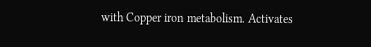with Copper iron metabolism. Activates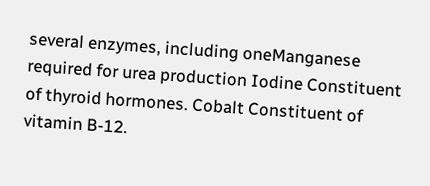several enzymes, including oneManganese required for urea production Iodine Constituent of thyroid hormones. Cobalt Constituent of vitamin B-12.